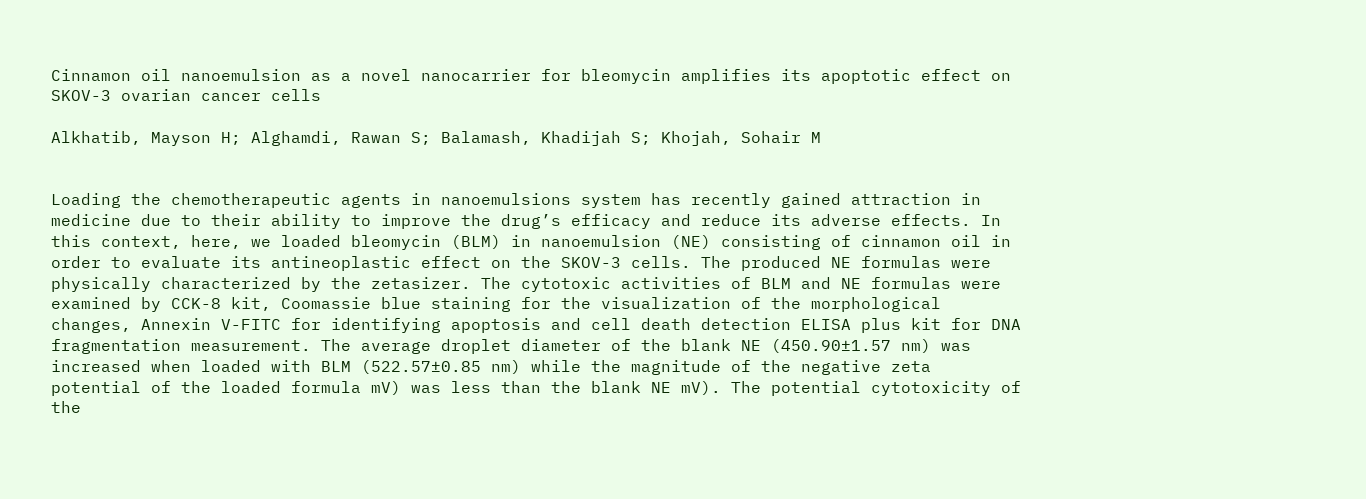Cinnamon oil nanoemulsion as a novel nanocarrier for bleomycin amplifies its apoptotic effect on SKOV-3 ovarian cancer cells

Alkhatib, Mayson H; Alghamdi, Rawan S; Balamash, Khadijah S; Khojah, Sohair M


Loading the chemotherapeutic agents in nanoemulsions system has recently gained attraction in medicine due to their ability to improve the drug’s efficacy and reduce its adverse effects. In this context, here, we loaded bleomycin (BLM) in nanoemulsion (NE) consisting of cinnamon oil in order to evaluate its antineoplastic effect on the SKOV-3 cells. The produced NE formulas were physically characterized by the zetasizer. The cytotoxic activities of BLM and NE formulas were examined by CCK-8 kit, Coomassie blue staining for the visualization of the morphological changes, Annexin V-FITC for identifying apoptosis and cell death detection ELISA plus kit for DNA fragmentation measurement. The average droplet diameter of the blank NE (450.90±1.57 nm) was increased when loaded with BLM (522.57±0.85 nm) while the magnitude of the negative zeta potential of the loaded formula mV) was less than the blank NE mV). The potential cytotoxicity of the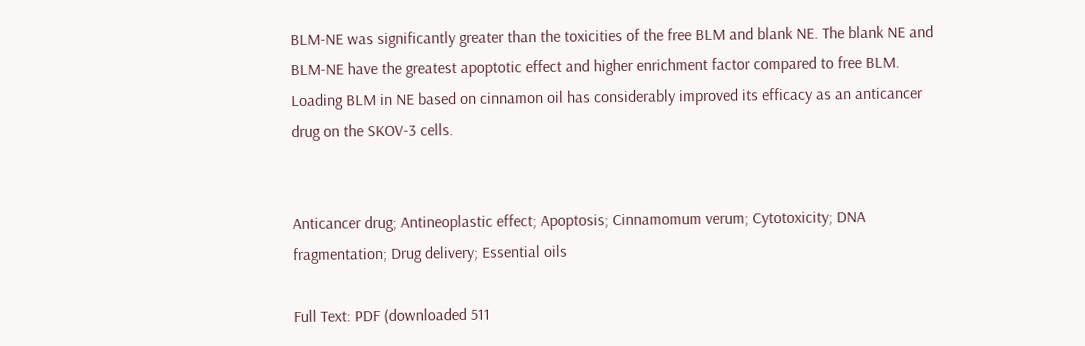BLM-NE was significantly greater than the toxicities of the free BLM and blank NE. The blank NE and BLM-NE have the greatest apoptotic effect and higher enrichment factor compared to free BLM. Loading BLM in NE based on cinnamon oil has considerably improved its efficacy as an anticancer drug on the SKOV-3 cells.


Anticancer drug; Antineoplastic effect; Apoptosis; Cinnamomum verum; Cytotoxicity; DNA fragmentation; Drug delivery; Essential oils

Full Text: PDF (downloaded 511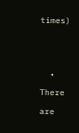times)


  • There are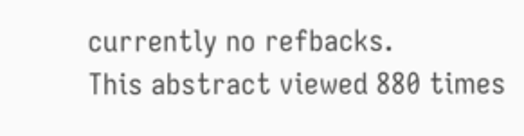currently no refbacks.
This abstract viewed 880 times